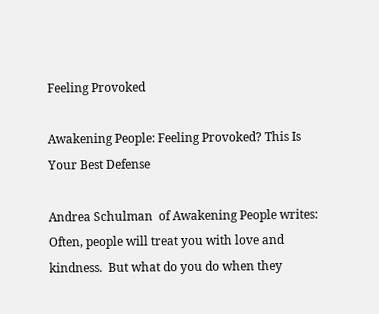Feeling Provoked

Awakening People: Feeling Provoked? This Is Your Best Defense

Andrea Schulman  of Awakening People writes: Often, people will treat you with love and kindness.  But what do you do when they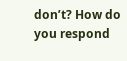don’t? How do you respond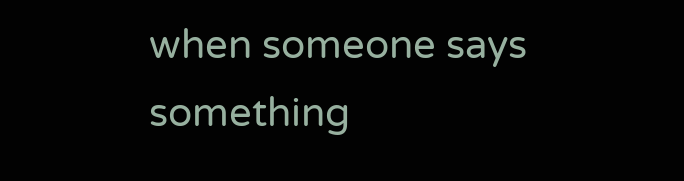when someone says something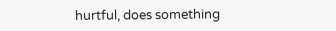hurtful, does something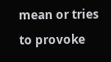mean or tries to provoke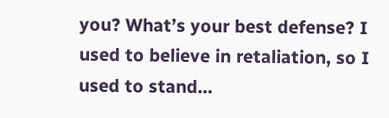you? What’s your best defense? I used to believe in retaliation, so I used to stand…